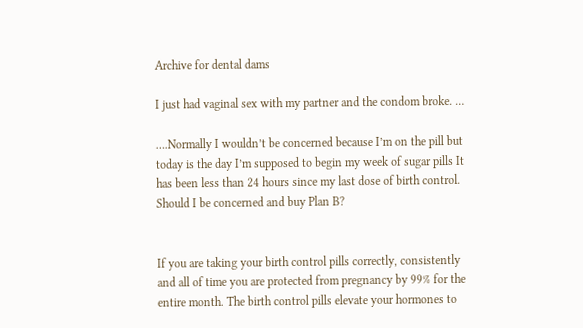Archive for dental dams

I just had vaginal sex with my partner and the condom broke. …

….Normally I wouldn’t be concerned because I’m on the pill but today is the day I’m supposed to begin my week of sugar pills It has been less than 24 hours since my last dose of birth control. Should I be concerned and buy Plan B?


If you are taking your birth control pills correctly, consistently and all of time you are protected from pregnancy by 99% for the entire month. The birth control pills elevate your hormones to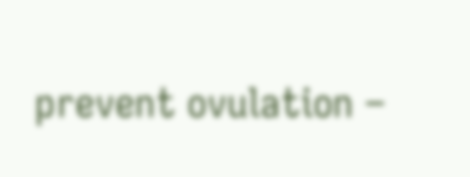prevent ovulation –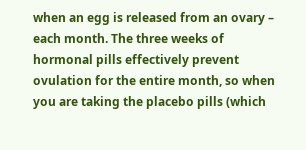when an egg is released from an ovary – each month. The three weeks of hormonal pills effectively prevent ovulation for the entire month, so when you are taking the placebo pills (which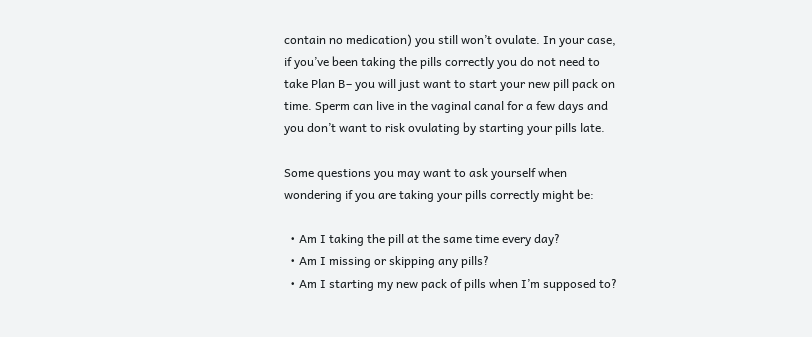contain no medication) you still won’t ovulate. In your case, if you’ve been taking the pills correctly you do not need to take Plan B– you will just want to start your new pill pack on time. Sperm can live in the vaginal canal for a few days and you don’t want to risk ovulating by starting your pills late.

Some questions you may want to ask yourself when wondering if you are taking your pills correctly might be:

  • Am I taking the pill at the same time every day?
  • Am I missing or skipping any pills?
  • Am I starting my new pack of pills when I’m supposed to?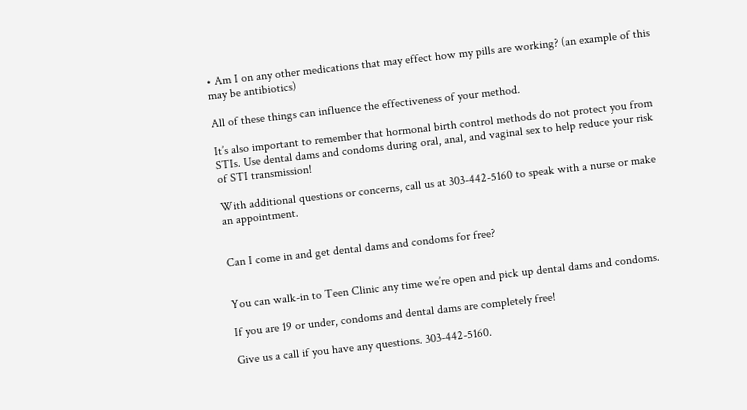• Am I on any other medications that may effect how my pills are working? (an example of this may be antibiotics)

All of these things can influence the effectiveness of your method.

It’s also important to remember that hormonal birth control methods do not protect you from STIs. Use dental dams and condoms during oral, anal, and vaginal sex to help reduce your risk of STI transmission!

With additional questions or concerns, call us at 303-442-5160 to speak with a nurse or make an appointment.


Can I come in and get dental dams and condoms for free?


You can walk-in to Teen Clinic any time we’re open and pick up dental dams and condoms.

If you are 19 or under, condoms and dental dams are completely free!

Give us a call if you have any questions. 303-442-5160.